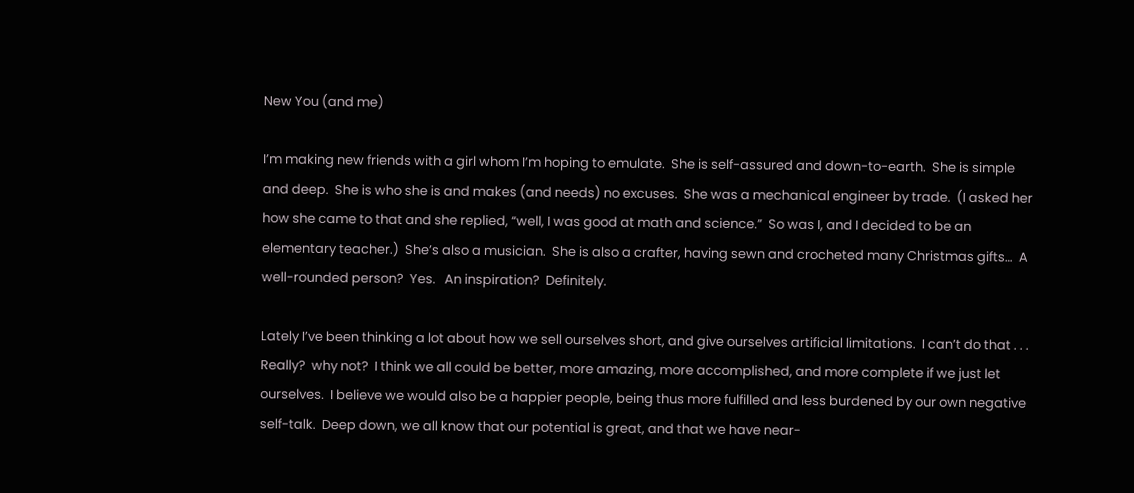New You (and me)

I’m making new friends with a girl whom I’m hoping to emulate.  She is self-assured and down-to-earth.  She is simple and deep.  She is who she is and makes (and needs) no excuses.  She was a mechanical engineer by trade.  (I asked her how she came to that and she replied, “well, I was good at math and science.”  So was I, and I decided to be an elementary teacher.)  She’s also a musician.  She is also a crafter, having sewn and crocheted many Christmas gifts…  A well-rounded person?  Yes.   An inspiration?  Definitely.

Lately I’ve been thinking a lot about how we sell ourselves short, and give ourselves artificial limitations.  I can’t do that . . .  Really?  why not?  I think we all could be better, more amazing, more accomplished, and more complete if we just let ourselves.  I believe we would also be a happier people, being thus more fulfilled and less burdened by our own negative self-talk.  Deep down, we all know that our potential is great, and that we have near-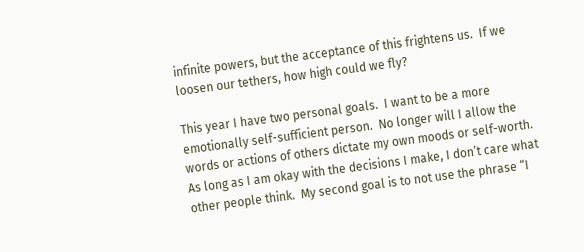infinite powers, but the acceptance of this frightens us.  If we loosen our tethers, how high could we fly?

This year I have two personal goals.  I want to be a more emotionally self-sufficient person.  No longer will I allow the words or actions of others dictate my own moods or self-worth.  As long as I am okay with the decisions I make, I don’t care what other people think.  My second goal is to not use the phrase “I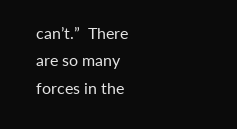can’t.”  There are so many forces in the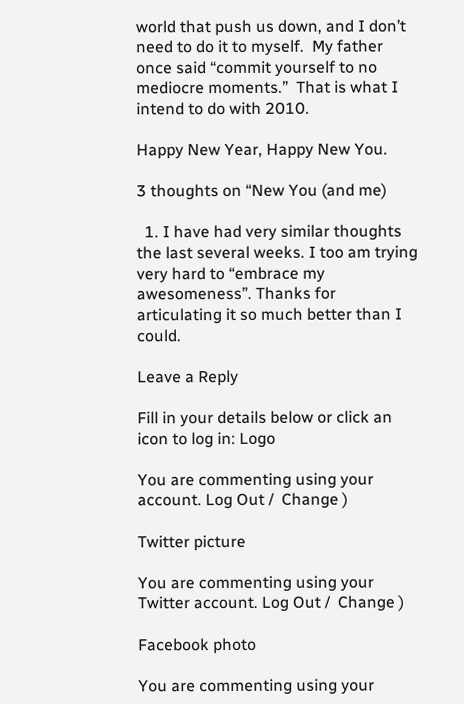world that push us down, and I don’t need to do it to myself.  My father once said “commit yourself to no mediocre moments.”  That is what I intend to do with 2010.

Happy New Year, Happy New You.

3 thoughts on “New You (and me)

  1. I have had very similar thoughts the last several weeks. I too am trying very hard to “embrace my awesomeness”. Thanks for articulating it so much better than I could.

Leave a Reply

Fill in your details below or click an icon to log in: Logo

You are commenting using your account. Log Out /  Change )

Twitter picture

You are commenting using your Twitter account. Log Out /  Change )

Facebook photo

You are commenting using your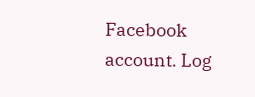Facebook account. Log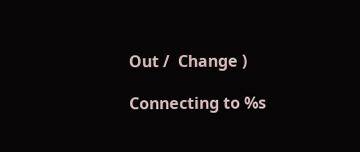Out /  Change )

Connecting to %s